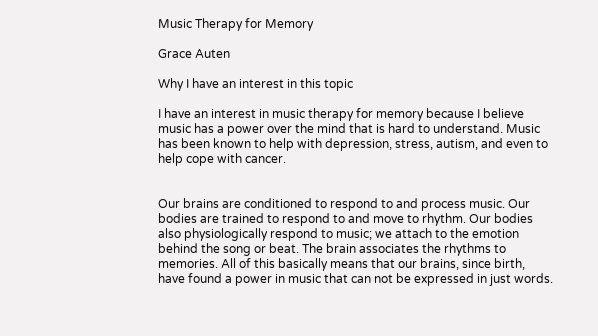Music Therapy for Memory

Grace Auten

Why I have an interest in this topic

I have an interest in music therapy for memory because I believe music has a power over the mind that is hard to understand. Music has been known to help with depression, stress, autism, and even to help cope with cancer.


Our brains are conditioned to respond to and process music. Our bodies are trained to respond to and move to rhythm. Our bodies also physiologically respond to music; we attach to the emotion behind the song or beat. The brain associates the rhythms to memories. All of this basically means that our brains, since birth, have found a power in music that can not be expressed in just words.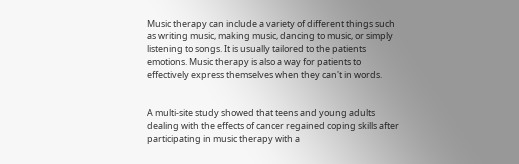Music therapy can include a variety of different things such as writing music, making music, dancing to music, or simply listening to songs. It is usually tailored to the patients emotions. Music therapy is also a way for patients to effectively express themselves when they can't in words.


A multi-site study showed that teens and young adults dealing with the effects of cancer regained coping skills after participating in music therapy with a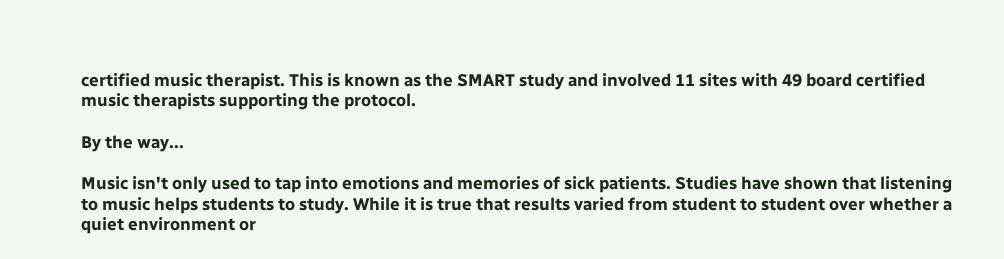certified music therapist. This is known as the SMART study and involved 11 sites with 49 board certified music therapists supporting the protocol.

By the way...

Music isn't only used to tap into emotions and memories of sick patients. Studies have shown that listening to music helps students to study. While it is true that results varied from student to student over whether a quiet environment or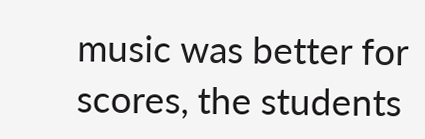music was better for scores, the students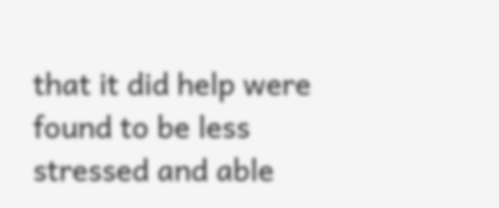that it did help were found to be less stressed and able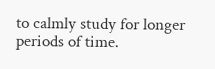to calmly study for longer periods of time.